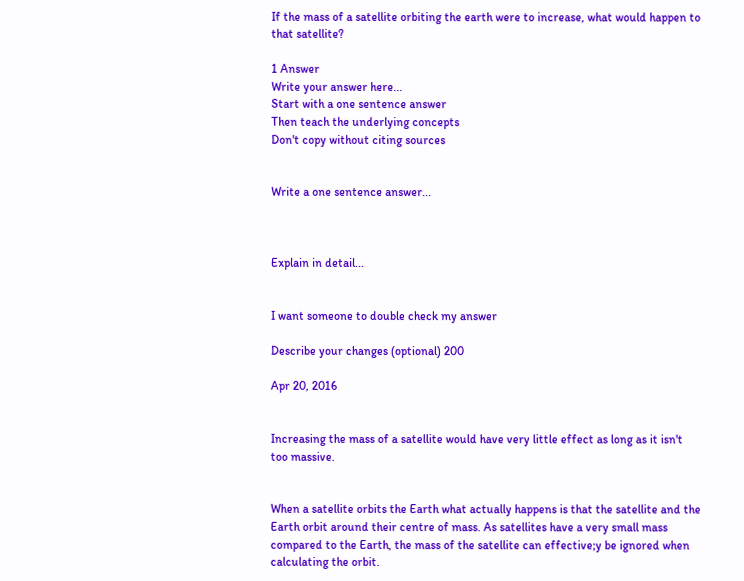If the mass of a satellite orbiting the earth were to increase, what would happen to that satellite?

1 Answer
Write your answer here...
Start with a one sentence answer
Then teach the underlying concepts
Don't copy without citing sources


Write a one sentence answer...



Explain in detail...


I want someone to double check my answer

Describe your changes (optional) 200

Apr 20, 2016


Increasing the mass of a satellite would have very little effect as long as it isn't too massive.


When a satellite orbits the Earth what actually happens is that the satellite and the Earth orbit around their centre of mass. As satellites have a very small mass compared to the Earth, the mass of the satellite can effective;y be ignored when calculating the orbit.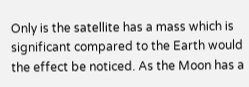Only is the satellite has a mass which is significant compared to the Earth would the effect be noticed. As the Moon has a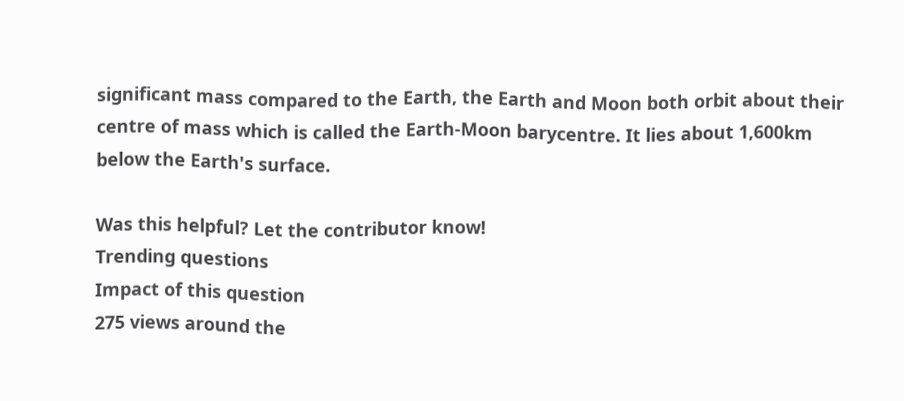significant mass compared to the Earth, the Earth and Moon both orbit about their centre of mass which is called the Earth-Moon barycentre. It lies about 1,600km below the Earth's surface.

Was this helpful? Let the contributor know!
Trending questions
Impact of this question
275 views around the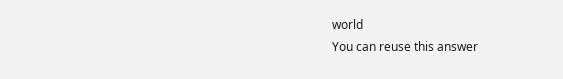world
You can reuse this answer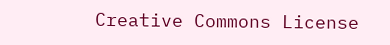Creative Commons License